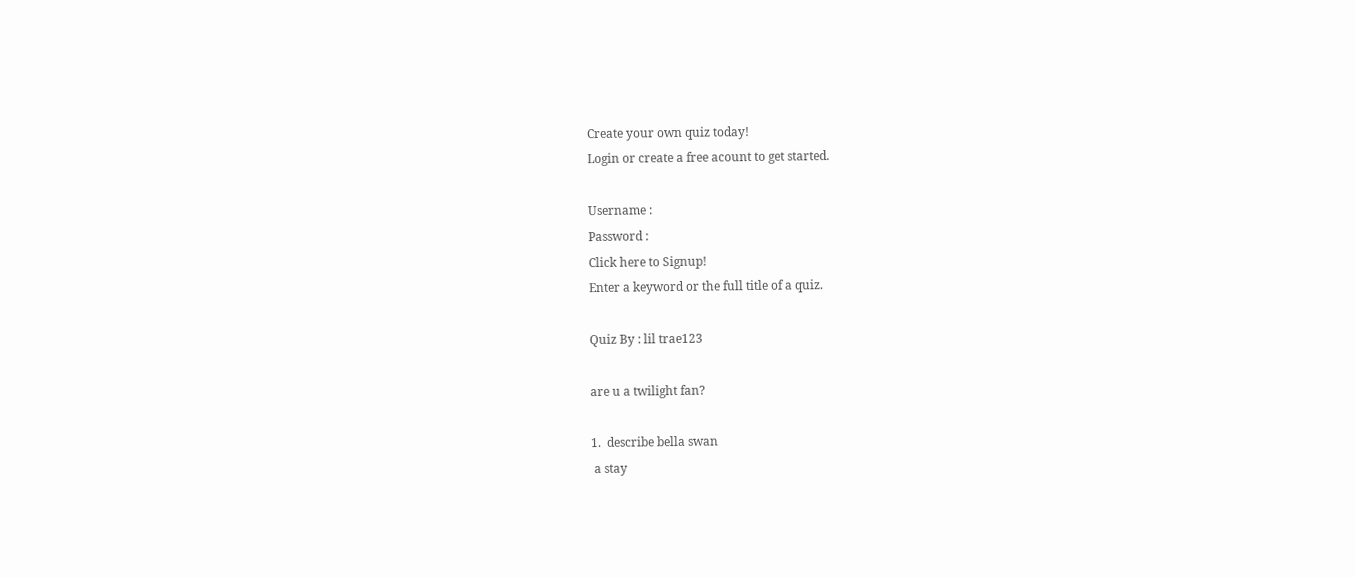Create your own quiz today!
Login or create a free acount to get started.

Username :
Password :
Click here to Signup!
Enter a keyword or the full title of a quiz.

Quiz By : lil trae123

are u a twilight fan?

1.  describe bella swan
 a stay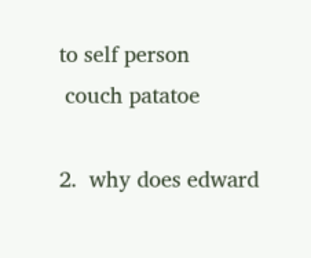to self person
 couch patatoe

2.  why does edward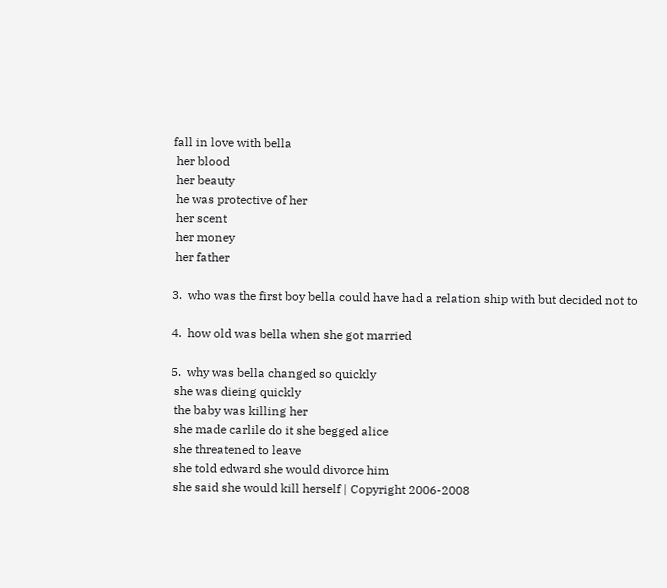fall in love with bella
 her blood
 her beauty
 he was protective of her
 her scent
 her money
 her father

3.  who was the first boy bella could have had a relation ship with but decided not to

4.  how old was bella when she got married

5.  why was bella changed so quickly
 she was dieing quickly
 the baby was killing her
 she made carlile do it she begged alice
 she threatened to leave
 she told edward she would divorce him
 she said she would kill herself | Copyright 2006-2008